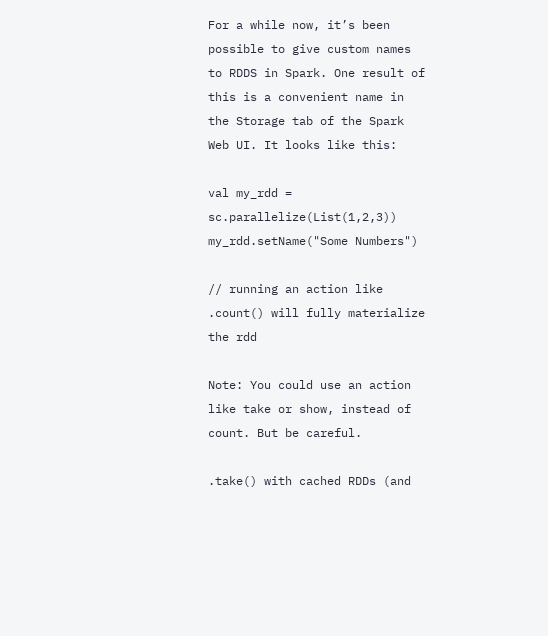For a while now, it’s been possible to give custom names to RDDS in Spark. One result of this is a convenient name in the Storage tab of the Spark Web UI. It looks like this:

val my_rdd = sc.parallelize(List(1,2,3))
my_rdd.setName("Some Numbers")

// running an action like .count() will fully materialize the rdd

Note: You could use an action like take or show, instead of count. But be careful.

.take() with cached RDDs (and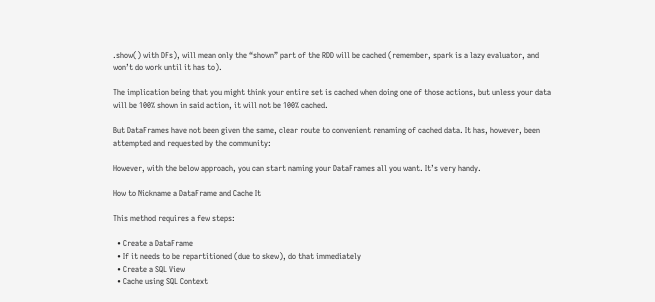.show() with DFs), will mean only the “shown” part of the RDD will be cached (remember, spark is a lazy evaluator, and won’t do work until it has to).

The implication being that you might think your entire set is cached when doing one of those actions, but unless your data will be 100% shown in said action, it will not be 100% cached.

But DataFrames have not been given the same, clear route to convenient renaming of cached data. It has, however, been attempted and requested by the community:

However, with the below approach, you can start naming your DataFrames all you want. It’s very handy.

How to Nickname a DataFrame and Cache It

This method requires a few steps:

  • Create a DataFrame
  • If it needs to be repartitioned (due to skew), do that immediately
  • Create a SQL View
  • Cache using SQL Context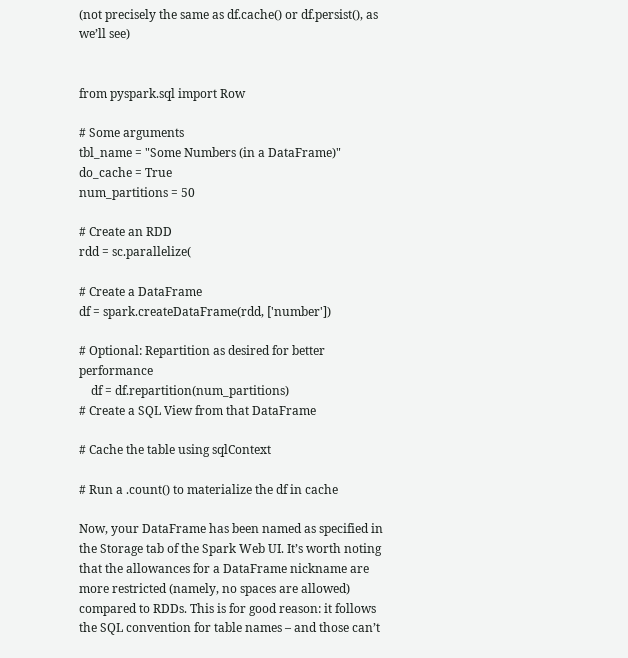(not precisely the same as df.cache() or df.persist(), as we’ll see)


from pyspark.sql import Row

# Some arguments
tbl_name = "Some Numbers (in a DataFrame)"
do_cache = True
num_partitions = 50

# Create an RDD
rdd = sc.parallelize(

# Create a DataFrame
df = spark.createDataFrame(rdd, ['number'])

# Optional: Repartition as desired for better performance
    df = df.repartition(num_partitions)
# Create a SQL View from that DataFrame

# Cache the table using sqlContext

# Run a .count() to materialize the df in cache

Now, your DataFrame has been named as specified in the Storage tab of the Spark Web UI. It’s worth noting that the allowances for a DataFrame nickname are more restricted (namely, no spaces are allowed) compared to RDDs. This is for good reason: it follows the SQL convention for table names – and those can’t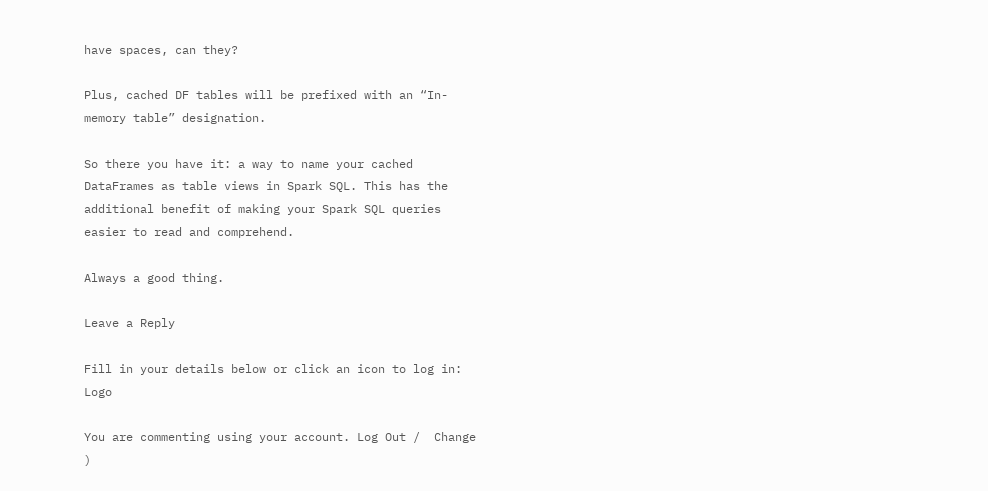have spaces, can they?

Plus, cached DF tables will be prefixed with an “In-memory table” designation.

So there you have it: a way to name your cached DataFrames as table views in Spark SQL. This has the additional benefit of making your Spark SQL queries easier to read and comprehend.

Always a good thing.

Leave a Reply

Fill in your details below or click an icon to log in: Logo

You are commenting using your account. Log Out /  Change )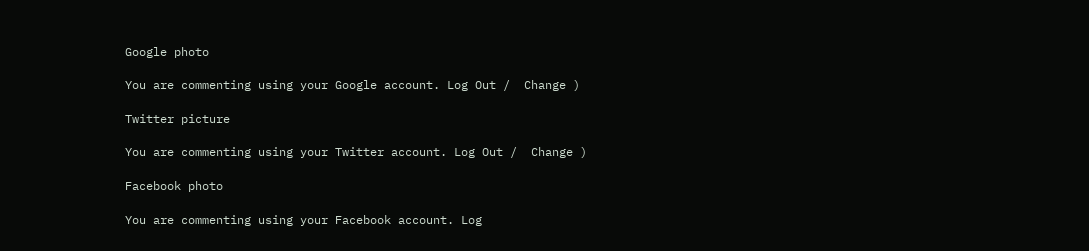Google photo

You are commenting using your Google account. Log Out /  Change )

Twitter picture

You are commenting using your Twitter account. Log Out /  Change )

Facebook photo

You are commenting using your Facebook account. Log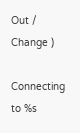Out /  Change )

Connecting to %s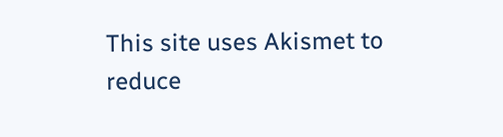This site uses Akismet to reduce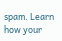spam. Learn how your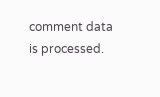comment data is processed.